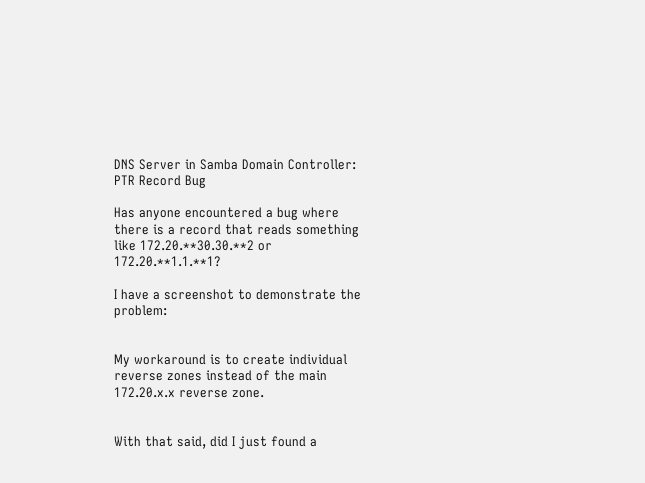DNS Server in Samba Domain Controller: PTR Record Bug

Has anyone encountered a bug where there is a record that reads something like 172.20.**30.30.**2 or 172.20.**1.1.**1?

I have a screenshot to demonstrate the problem:


My workaround is to create individual reverse zones instead of the main 172.20.x.x reverse zone.


With that said, did I just found a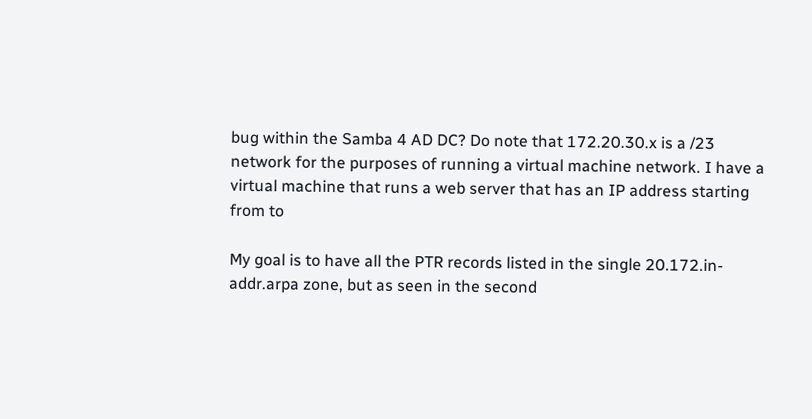bug within the Samba 4 AD DC? Do note that 172.20.30.x is a /23 network for the purposes of running a virtual machine network. I have a virtual machine that runs a web server that has an IP address starting from to

My goal is to have all the PTR records listed in the single 20.172.in-addr.arpa zone, but as seen in the second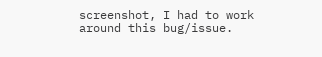screenshot, I had to work around this bug/issue.